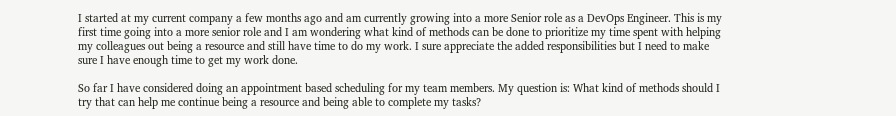I started at my current company a few months ago and am currently growing into a more Senior role as a DevOps Engineer. This is my first time going into a more senior role and I am wondering what kind of methods can be done to prioritize my time spent with helping my colleagues out being a resource and still have time to do my work. I sure appreciate the added responsibilities but I need to make sure I have enough time to get my work done.

So far I have considered doing an appointment based scheduling for my team members. My question is: What kind of methods should I try that can help me continue being a resource and being able to complete my tasks?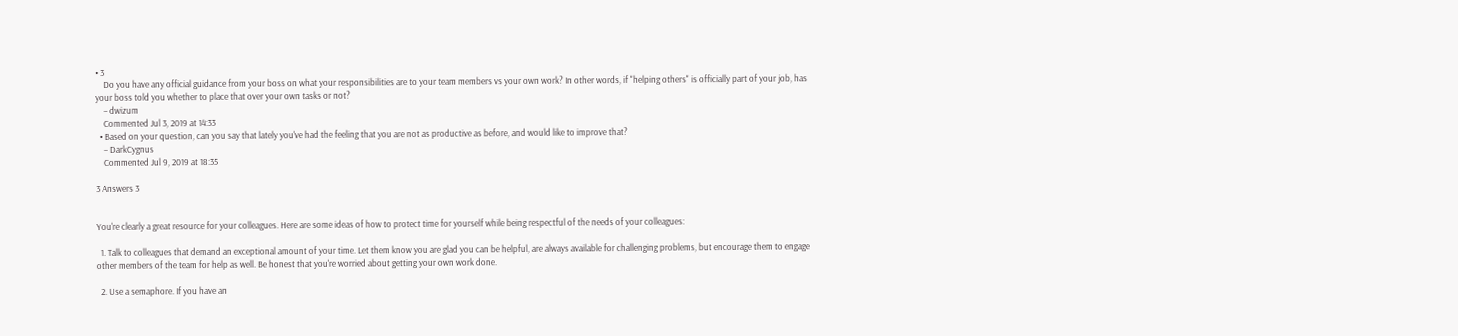• 3
    Do you have any official guidance from your boss on what your responsibilities are to your team members vs your own work? In other words, if "helping others" is officially part of your job, has your boss told you whether to place that over your own tasks or not?
    – dwizum
    Commented Jul 3, 2019 at 14:33
  • Based on your question, can you say that lately you've had the feeling that you are not as productive as before, and would like to improve that?
    – DarkCygnus
    Commented Jul 9, 2019 at 18:35

3 Answers 3


You're clearly a great resource for your colleagues. Here are some ideas of how to protect time for yourself while being respectful of the needs of your colleagues:

  1. Talk to colleagues that demand an exceptional amount of your time. Let them know you are glad you can be helpful, are always available for challenging problems, but encourage them to engage other members of the team for help as well. Be honest that you're worried about getting your own work done.

  2. Use a semaphore. If you have an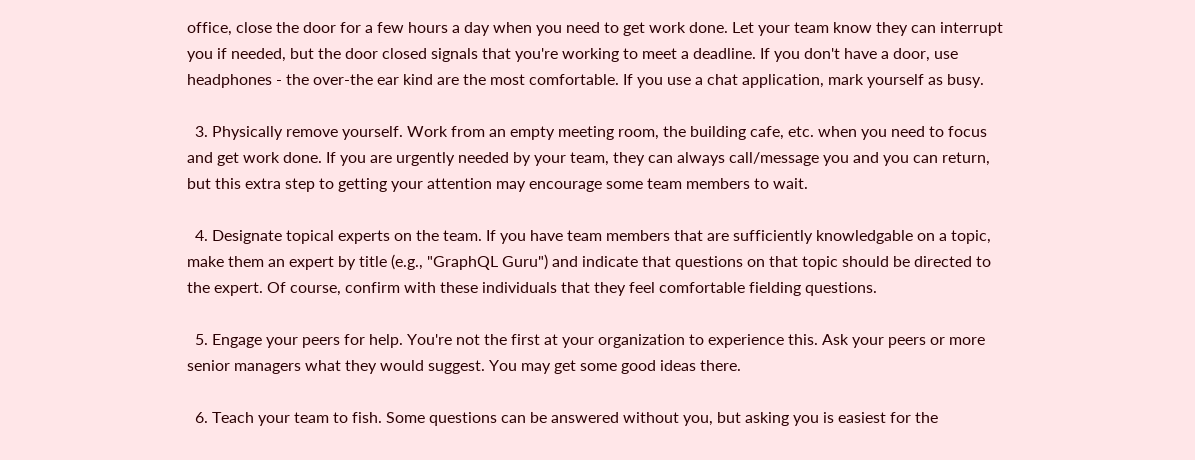office, close the door for a few hours a day when you need to get work done. Let your team know they can interrupt you if needed, but the door closed signals that you're working to meet a deadline. If you don't have a door, use headphones - the over-the ear kind are the most comfortable. If you use a chat application, mark yourself as busy.

  3. Physically remove yourself. Work from an empty meeting room, the building cafe, etc. when you need to focus and get work done. If you are urgently needed by your team, they can always call/message you and you can return, but this extra step to getting your attention may encourage some team members to wait.

  4. Designate topical experts on the team. If you have team members that are sufficiently knowledgable on a topic, make them an expert by title (e.g., "GraphQL Guru") and indicate that questions on that topic should be directed to the expert. Of course, confirm with these individuals that they feel comfortable fielding questions.

  5. Engage your peers for help. You're not the first at your organization to experience this. Ask your peers or more senior managers what they would suggest. You may get some good ideas there.

  6. Teach your team to fish. Some questions can be answered without you, but asking you is easiest for the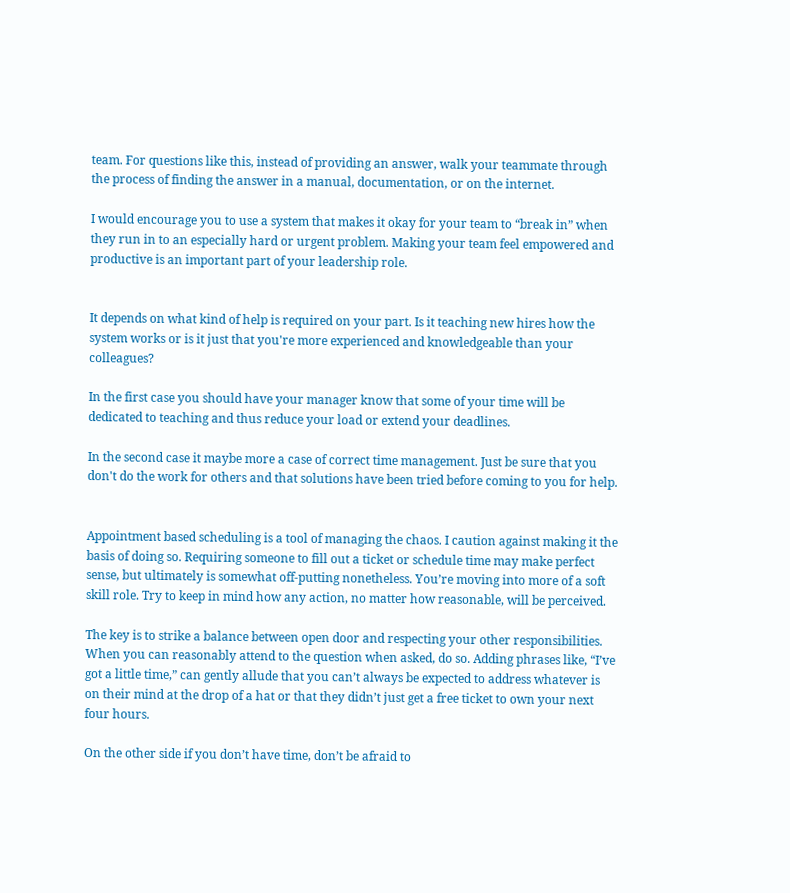team. For questions like this, instead of providing an answer, walk your teammate through the process of finding the answer in a manual, documentation, or on the internet.

I would encourage you to use a system that makes it okay for your team to “break in” when they run in to an especially hard or urgent problem. Making your team feel empowered and productive is an important part of your leadership role.


It depends on what kind of help is required on your part. Is it teaching new hires how the system works or is it just that you're more experienced and knowledgeable than your colleagues?

In the first case you should have your manager know that some of your time will be dedicated to teaching and thus reduce your load or extend your deadlines.

In the second case it maybe more a case of correct time management. Just be sure that you don't do the work for others and that solutions have been tried before coming to you for help.


Appointment based scheduling is a tool of managing the chaos. I caution against making it the basis of doing so. Requiring someone to fill out a ticket or schedule time may make perfect sense, but ultimately is somewhat off-putting nonetheless. You’re moving into more of a soft skill role. Try to keep in mind how any action, no matter how reasonable, will be perceived.

The key is to strike a balance between open door and respecting your other responsibilities. When you can reasonably attend to the question when asked, do so. Adding phrases like, “I’ve got a little time,” can gently allude that you can’t always be expected to address whatever is on their mind at the drop of a hat or that they didn’t just get a free ticket to own your next four hours.

On the other side if you don’t have time, don’t be afraid to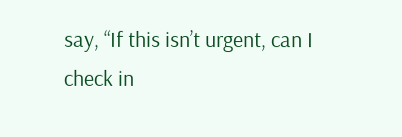say, “If this isn’t urgent, can I check in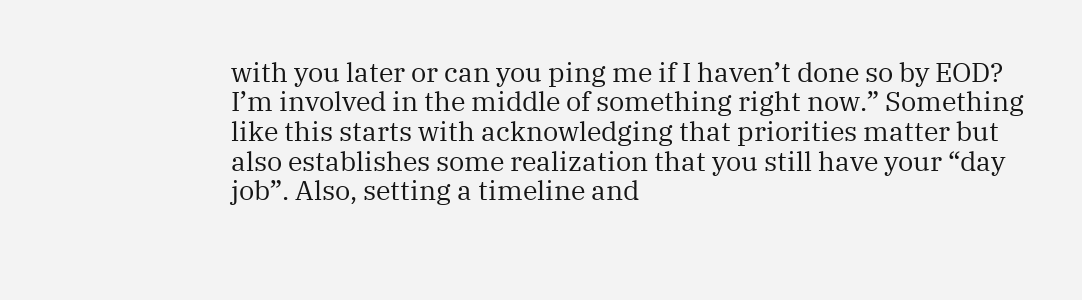with you later or can you ping me if I haven’t done so by EOD? I’m involved in the middle of something right now.” Something like this starts with acknowledging that priorities matter but also establishes some realization that you still have your “day job”. Also, setting a timeline and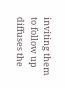inviting them to follow up diffuses the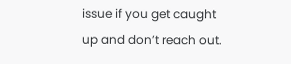issue if you get caught up and don’t reach out.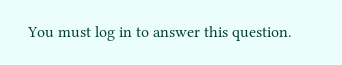You must log in to answer this question.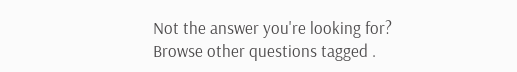Not the answer you're looking for? Browse other questions tagged .